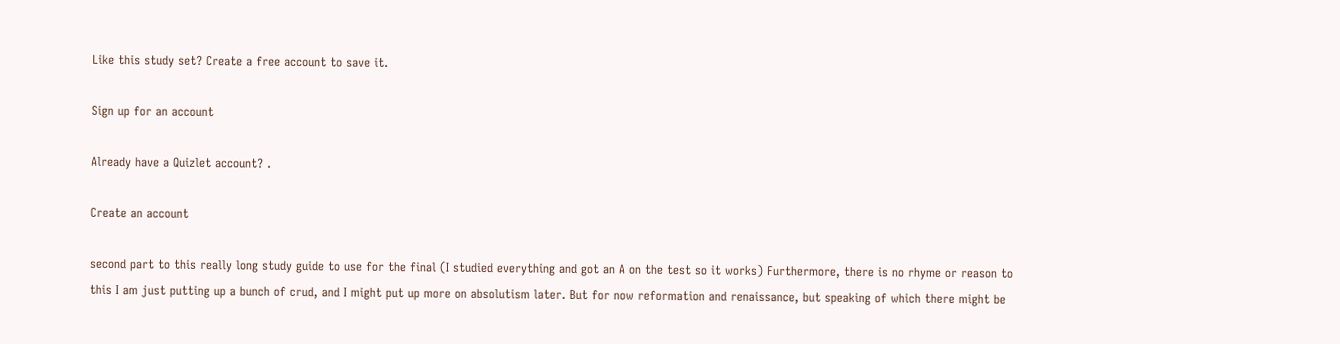Like this study set? Create a free account to save it.

Sign up for an account

Already have a Quizlet account? .

Create an account

second part to this really long study guide to use for the final (I studied everything and got an A on the test so it works) Furthermore, there is no rhyme or reason to this I am just putting up a bunch of crud, and I might put up more on absolutism later. But for now reformation and renaissance, but speaking of which there might be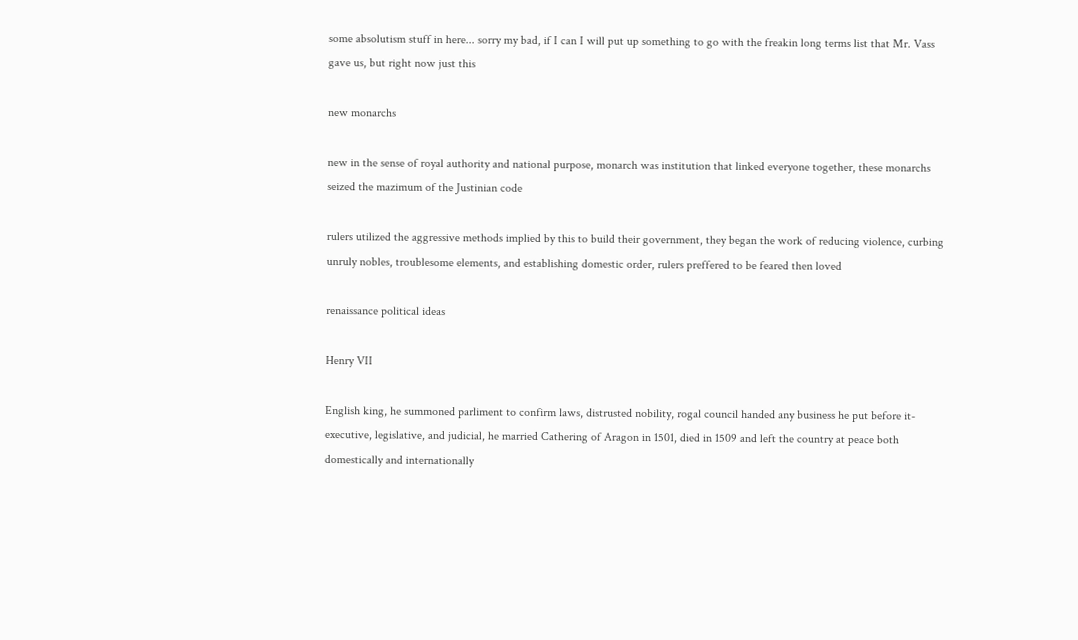some absolutism stuff in here... sorry my bad, if I can I will put up something to go with the freakin long terms list that Mr. Vass gave us, but right now just this

new monarchs

new in the sense of royal authority and national purpose, monarch was institution that linked everyone together, these monarchs seized the mazimum of the Justinian code

rulers utilized the aggressive methods implied by this to build their government, they began the work of reducing violence, curbing unruly nobles, troublesome elements, and establishing domestic order, rulers preffered to be feared then loved

renaissance political ideas

Henry VII

English king, he summoned parliment to confirm laws, distrusted nobility, rogal council handed any business he put before it- executive, legislative, and judicial, he married Cathering of Aragon in 1501, died in 1509 and left the country at peace both domestically and internationally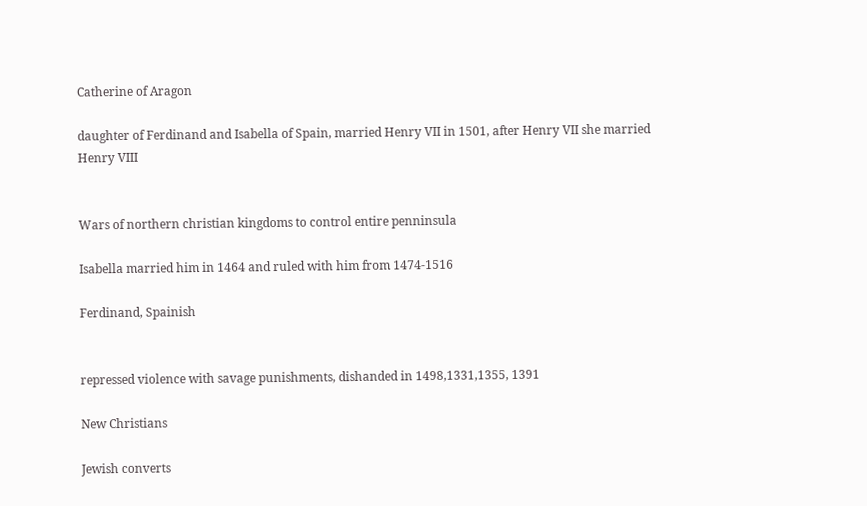Catherine of Aragon

daughter of Ferdinand and Isabella of Spain, married Henry VII in 1501, after Henry VII she married Henry VIII


Wars of northern christian kingdoms to control entire penninsula

Isabella married him in 1464 and ruled with him from 1474-1516

Ferdinand, Spainish


repressed violence with savage punishments, dishanded in 1498,1331,1355, 1391

New Christians

Jewish converts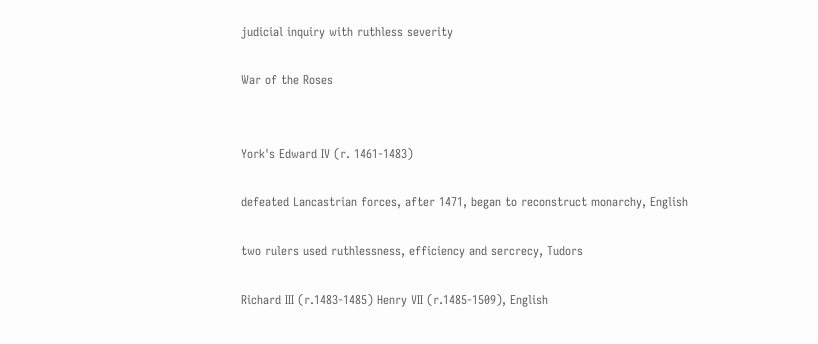judicial inquiry with ruthless severity

War of the Roses


York's Edward IV (r. 1461-1483)

defeated Lancastrian forces, after 1471, began to reconstruct monarchy, English

two rulers used ruthlessness, efficiency and sercrecy, Tudors

Richard III (r.1483-1485) Henry VII (r.1485-1509), English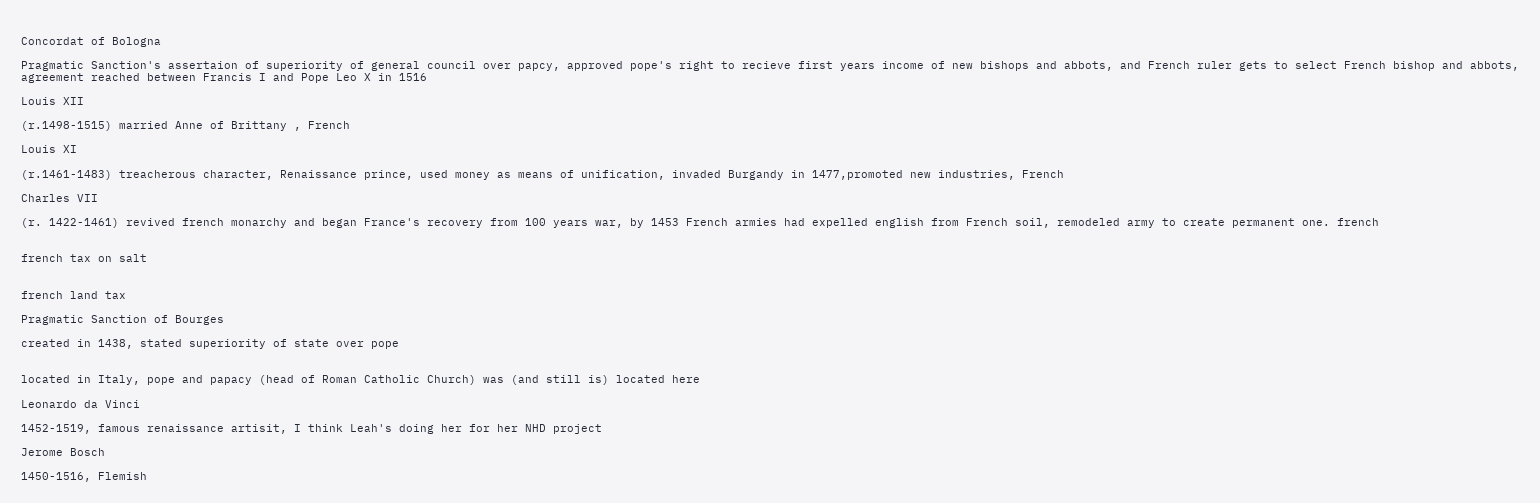Concordat of Bologna

Pragmatic Sanction's assertaion of superiority of general council over papcy, approved pope's right to recieve first years income of new bishops and abbots, and French ruler gets to select French bishop and abbots, agreement reached between Francis I and Pope Leo X in 1516

Louis XII

(r.1498-1515) married Anne of Brittany , French

Louis XI

(r.1461-1483) treacherous character, Renaissance prince, used money as means of unification, invaded Burgandy in 1477,promoted new industries, French

Charles VII

(r. 1422-1461) revived french monarchy and began France's recovery from 100 years war, by 1453 French armies had expelled english from French soil, remodeled army to create permanent one. french


french tax on salt


french land tax

Pragmatic Sanction of Bourges

created in 1438, stated superiority of state over pope


located in Italy, pope and papacy (head of Roman Catholic Church) was (and still is) located here

Leonardo da Vinci

1452-1519, famous renaissance artisit, I think Leah's doing her for her NHD project

Jerome Bosch

1450-1516, Flemish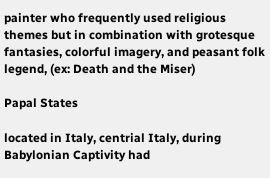painter who frequently used religious themes but in combination with grotesque fantasies, colorful imagery, and peasant folk legend, (ex: Death and the Miser)

Papal States

located in Italy, centrial Italy, during Babylonian Captivity had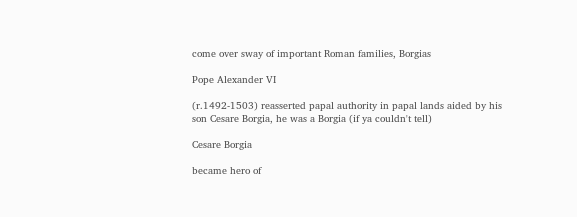come over sway of important Roman families, Borgias

Pope Alexander VI

(r.1492-1503) reasserted papal authority in papal lands aided by his son Cesare Borgia, he was a Borgia (if ya couldn't tell)

Cesare Borgia

became hero of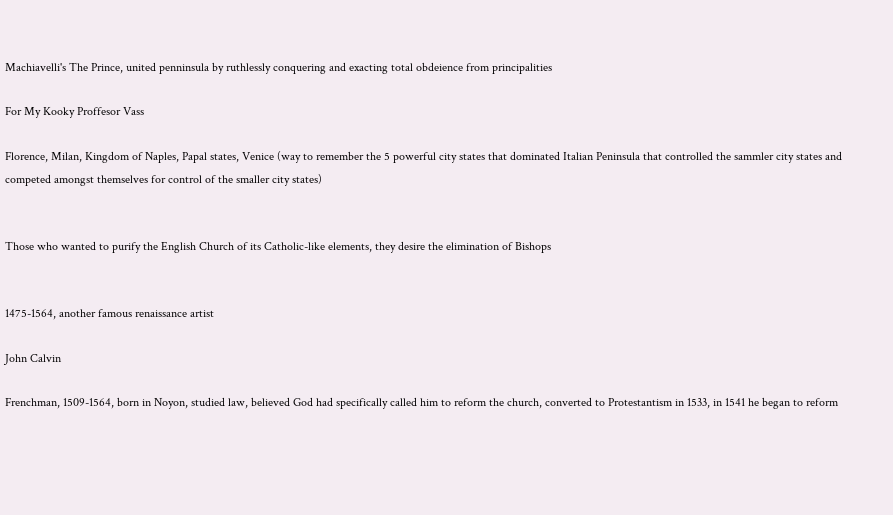Machiavelli's The Prince, united penninsula by ruthlessly conquering and exacting total obdeience from principalities

For My Kooky Proffesor Vass

Florence, Milan, Kingdom of Naples, Papal states, Venice (way to remember the 5 powerful city states that dominated Italian Peninsula that controlled the sammler city states and competed amongst themselves for control of the smaller city states)


Those who wanted to purify the English Church of its Catholic-like elements, they desire the elimination of Bishops


1475-1564, another famous renaissance artist

John Calvin

Frenchman, 1509-1564, born in Noyon, studied law, believed God had specifically called him to reform the church, converted to Protestantism in 1533, in 1541 he began to reform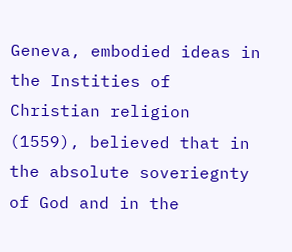Geneva, embodied ideas in the Instities of Christian religion (1559), believed that in the absolute soveriegnty of God and in the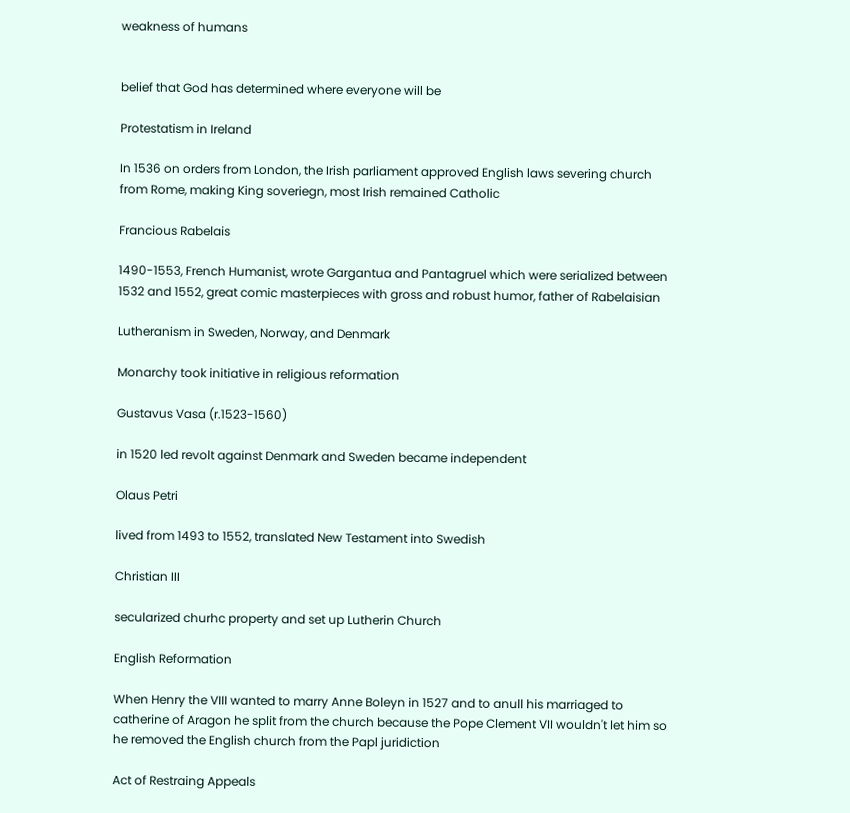weakness of humans


belief that God has determined where everyone will be

Protestatism in Ireland

In 1536 on orders from London, the Irish parliament approved English laws severing church from Rome, making King soveriegn, most Irish remained Catholic

Francious Rabelais

1490-1553, French Humanist, wrote Gargantua and Pantagruel which were serialized between 1532 and 1552, great comic masterpieces with gross and robust humor, father of Rabelaisian

Lutheranism in Sweden, Norway, and Denmark

Monarchy took initiative in religious reformation

Gustavus Vasa (r.1523-1560)

in 1520 led revolt against Denmark and Sweden became independent

Olaus Petri

lived from 1493 to 1552, translated New Testament into Swedish

Christian III

secularized churhc property and set up Lutherin Church

English Reformation

When Henry the VIII wanted to marry Anne Boleyn in 1527 and to anull his marriaged to catherine of Aragon he split from the church because the Pope Clement VII wouldn't let him so he removed the English church from the Papl juridiction

Act of Restraing Appeals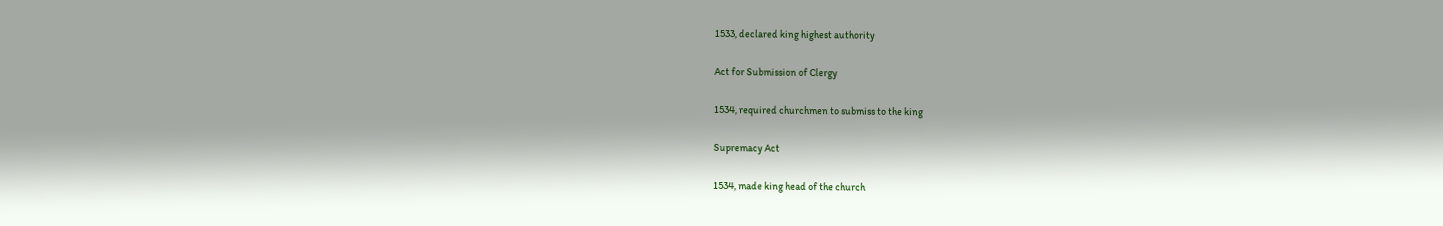1533, declared king highest authority

Act for Submission of Clergy

1534, required churchmen to submiss to the king

Supremacy Act

1534, made king head of the church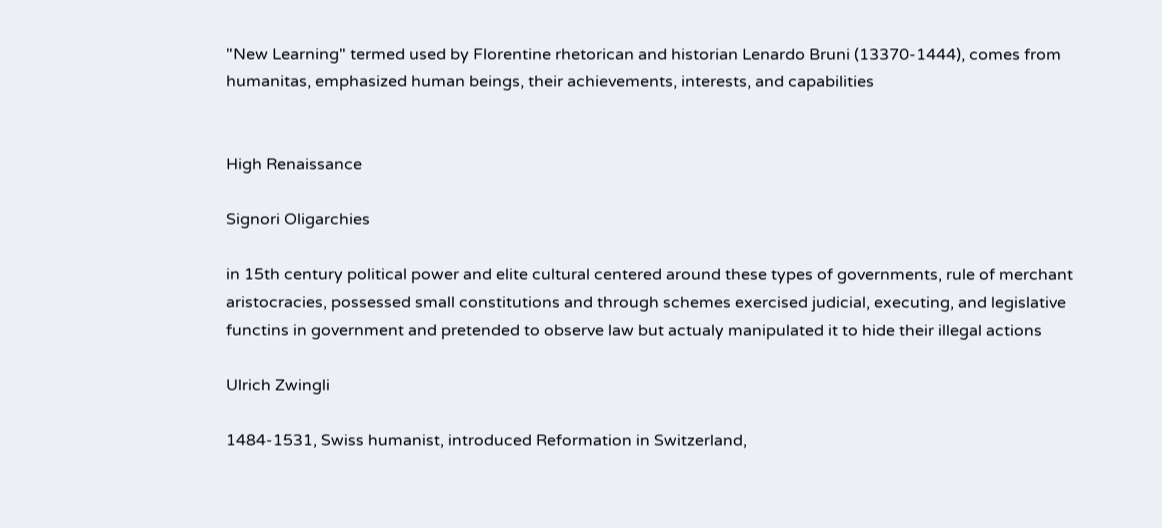"New Learning" termed used by Florentine rhetorican and historian Lenardo Bruni (13370-1444), comes from humanitas, emphasized human beings, their achievements, interests, and capabilities


High Renaissance

Signori Oligarchies

in 15th century political power and elite cultural centered around these types of governments, rule of merchant aristocracies, possessed small constitutions and through schemes exercised judicial, executing, and legislative functins in government and pretended to observe law but actualy manipulated it to hide their illegal actions

Ulrich Zwingli

1484-1531, Swiss humanist, introduced Reformation in Switzerland,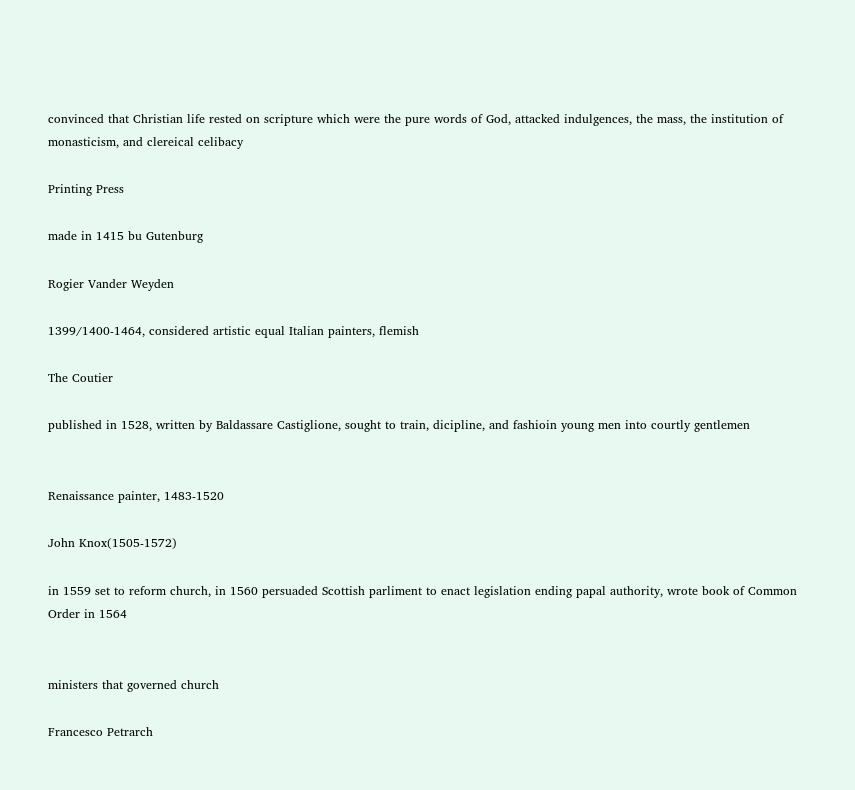convinced that Christian life rested on scripture which were the pure words of God, attacked indulgences, the mass, the institution of monasticism, and clereical celibacy

Printing Press

made in 1415 bu Gutenburg

Rogier Vander Weyden

1399/1400-1464, considered artistic equal Italian painters, flemish

The Coutier

published in 1528, written by Baldassare Castiglione, sought to train, dicipline, and fashioin young men into courtly gentlemen


Renaissance painter, 1483-1520

John Knox(1505-1572)

in 1559 set to reform church, in 1560 persuaded Scottish parliment to enact legislation ending papal authority, wrote book of Common Order in 1564


ministers that governed church

Francesco Petrarch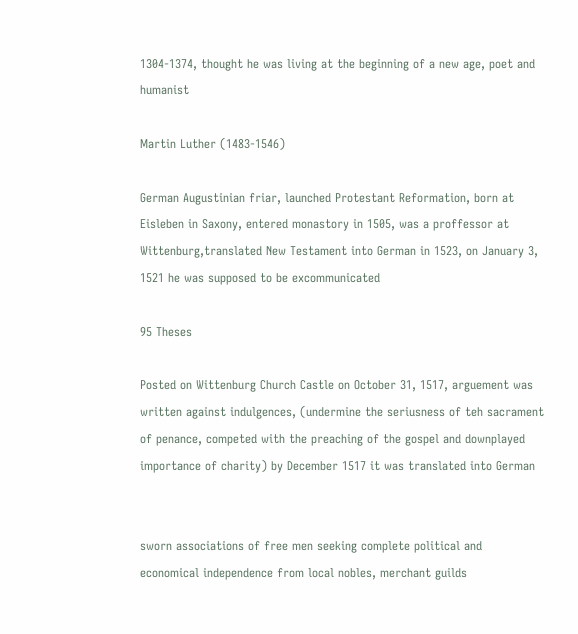1304-1374, thought he was living at the beginning of a new age, poet and humanist

Martin Luther (1483-1546)

German Augustinian friar, launched Protestant Reformation, born at Eisleben in Saxony, entered monastory in 1505, was a proffessor at Wittenburg,translated New Testament into German in 1523, on January 3, 1521 he was supposed to be excommunicated

95 Theses

Posted on Wittenburg Church Castle on October 31, 1517, arguement was written against indulgences, (undermine the seriusness of teh sacrament of penance, competed with the preaching of the gospel and downplayed importance of charity) by December 1517 it was translated into German


sworn associations of free men seeking complete political and economical independence from local nobles, merchant guilds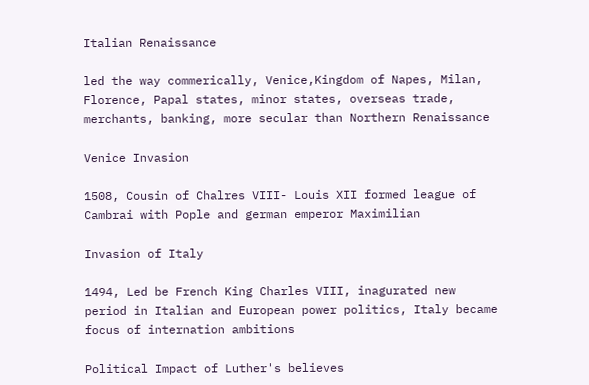Italian Renaissance

led the way commerically, Venice,Kingdom of Napes, Milan, Florence, Papal states, minor states, overseas trade, merchants, banking, more secular than Northern Renaissance

Venice Invasion

1508, Cousin of Chalres VIII- Louis XII formed league of Cambrai with Pople and german emperor Maximilian

Invasion of Italy

1494, Led be French King Charles VIII, inagurated new period in Italian and European power politics, Italy became focus of internation ambitions

Political Impact of Luther's believes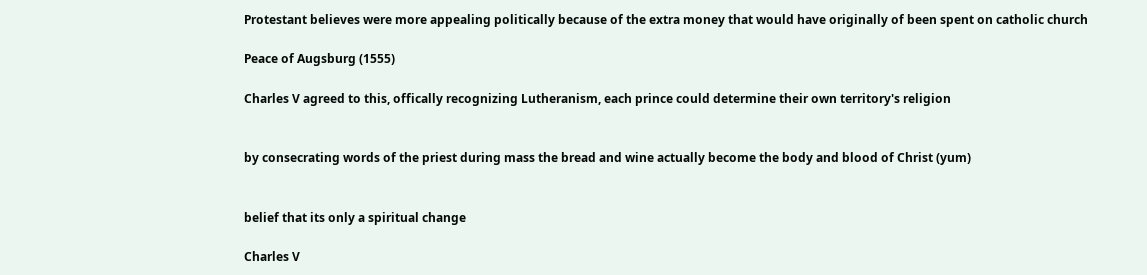Protestant believes were more appealing politically because of the extra money that would have originally of been spent on catholic church

Peace of Augsburg (1555)

Charles V agreed to this, offically recognizing Lutheranism, each prince could determine their own territory's religion


by consecrating words of the priest during mass the bread and wine actually become the body and blood of Christ (yum)


belief that its only a spiritual change

Charles V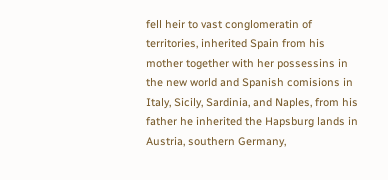fell heir to vast conglomeratin of territories, inherited Spain from his mother together with her possessins in the new world and Spanish comisions in Italy, Sicily, Sardinia, and Naples, from his father he inherited the Hapsburg lands in Austria, southern Germany,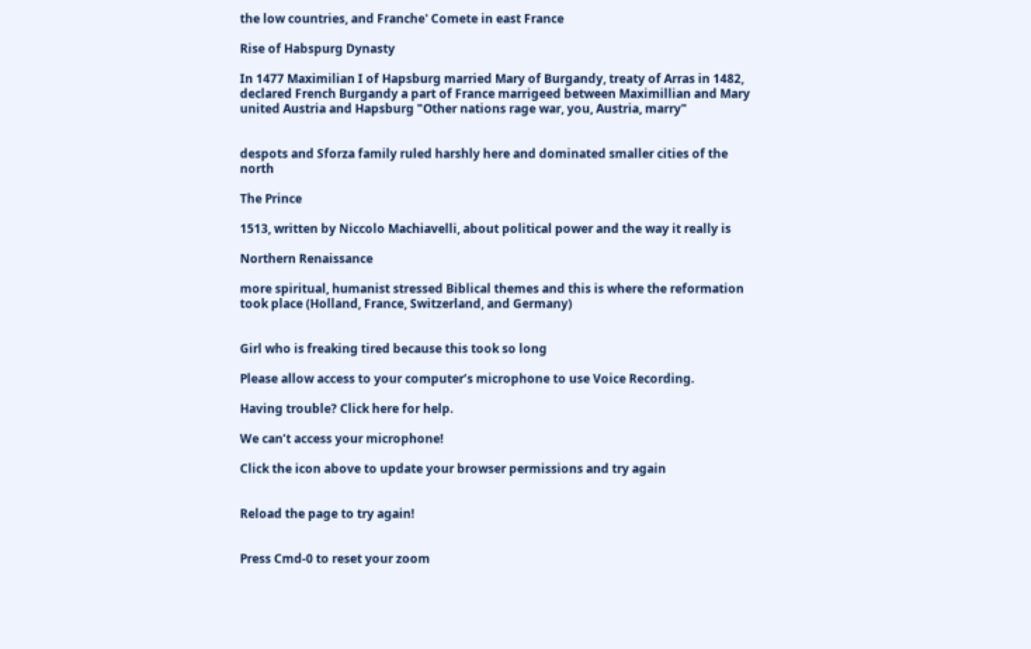the low countries, and Franche' Comete in east France

Rise of Habspurg Dynasty

In 1477 Maximilian I of Hapsburg married Mary of Burgandy, treaty of Arras in 1482, declared French Burgandy a part of France marrigeed between Maximillian and Mary united Austria and Hapsburg "Other nations rage war, you, Austria, marry"


despots and Sforza family ruled harshly here and dominated smaller cities of the north

The Prince

1513, written by Niccolo Machiavelli, about political power and the way it really is

Northern Renaissance

more spiritual, humanist stressed Biblical themes and this is where the reformation took place (Holland, France, Switzerland, and Germany)


Girl who is freaking tired because this took so long

Please allow access to your computer’s microphone to use Voice Recording.

Having trouble? Click here for help.

We can’t access your microphone!

Click the icon above to update your browser permissions and try again


Reload the page to try again!


Press Cmd-0 to reset your zoom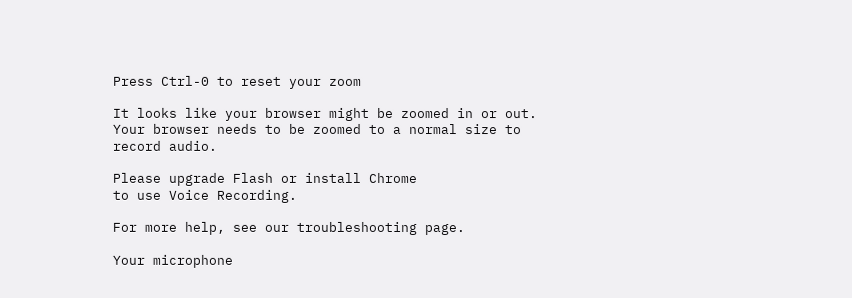Press Ctrl-0 to reset your zoom

It looks like your browser might be zoomed in or out. Your browser needs to be zoomed to a normal size to record audio.

Please upgrade Flash or install Chrome
to use Voice Recording.

For more help, see our troubleshooting page.

Your microphone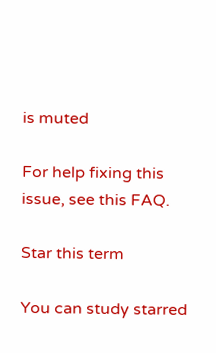is muted

For help fixing this issue, see this FAQ.

Star this term

You can study starred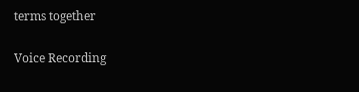terms together

Voice Recording